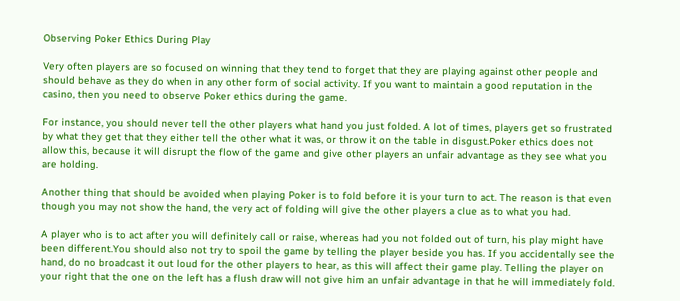Observing Poker Ethics During Play

Very often players are so focused on winning that they tend to forget that they are playing against other people and should behave as they do when in any other form of social activity. If you want to maintain a good reputation in the casino, then you need to observe Poker ethics during the game.

For instance, you should never tell the other players what hand you just folded. A lot of times, players get so frustrated by what they get that they either tell the other what it was, or throw it on the table in disgust.Poker ethics does not allow this, because it will disrupt the flow of the game and give other players an unfair advantage as they see what you are holding.

Another thing that should be avoided when playing Poker is to fold before it is your turn to act. The reason is that even though you may not show the hand, the very act of folding will give the other players a clue as to what you had.

A player who is to act after you will definitely call or raise, whereas had you not folded out of turn, his play might have been different.You should also not try to spoil the game by telling the player beside you has. If you accidentally see the hand, do no broadcast it out loud for the other players to hear, as this will affect their game play. Telling the player on your right that the one on the left has a flush draw will not give him an unfair advantage in that he will immediately fold.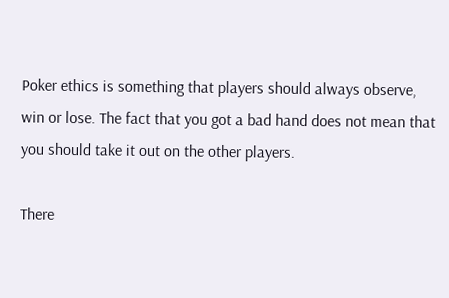Poker ethics is something that players should always observe, win or lose. The fact that you got a bad hand does not mean that you should take it out on the other players.

There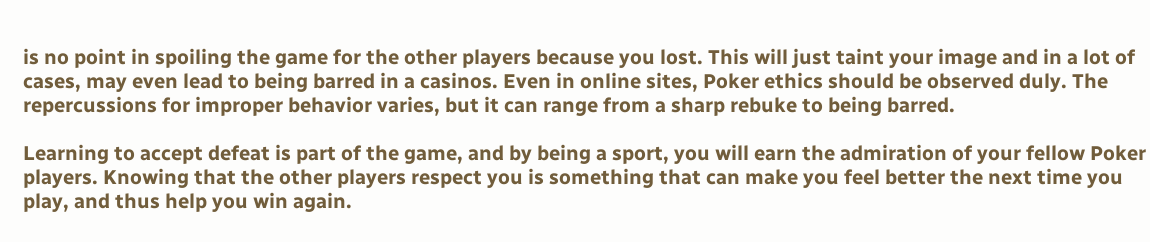is no point in spoiling the game for the other players because you lost. This will just taint your image and in a lot of cases, may even lead to being barred in a casinos. Even in online sites, Poker ethics should be observed duly. The repercussions for improper behavior varies, but it can range from a sharp rebuke to being barred.

Learning to accept defeat is part of the game, and by being a sport, you will earn the admiration of your fellow Poker players. Knowing that the other players respect you is something that can make you feel better the next time you play, and thus help you win again.